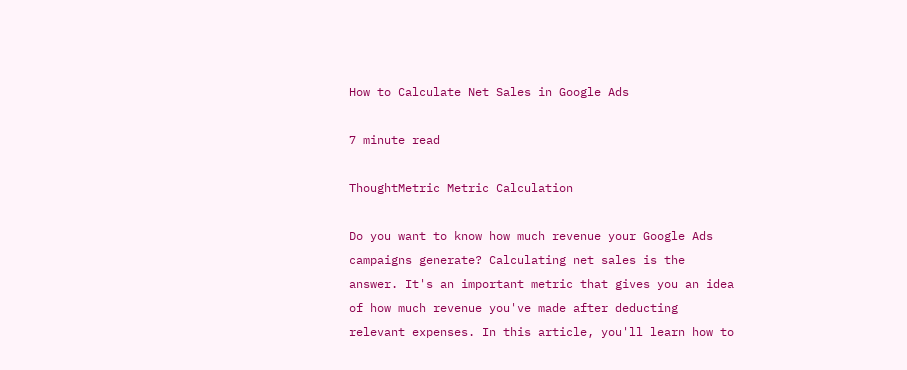How to Calculate Net Sales in Google Ads

7 minute read

ThoughtMetric Metric Calculation

Do you want to know how much revenue your Google Ads campaigns generate? Calculating net sales is the answer. It's an important metric that gives you an idea of how much revenue you've made after deducting relevant expenses. In this article, you'll learn how to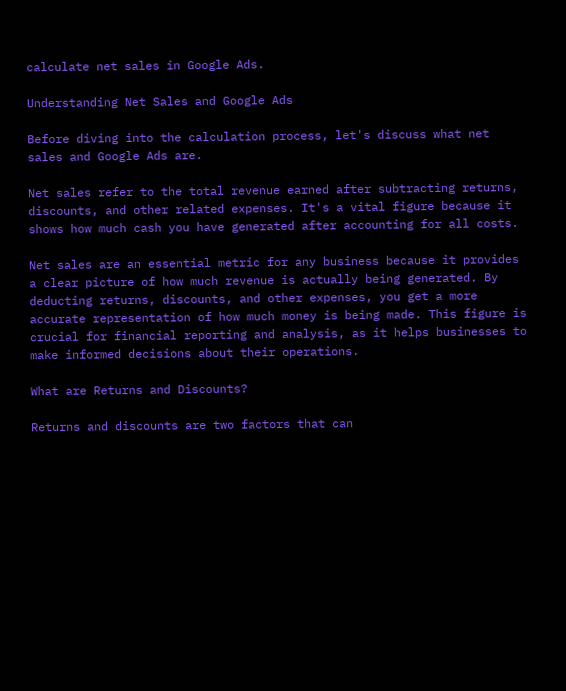calculate net sales in Google Ads.

Understanding Net Sales and Google Ads

Before diving into the calculation process, let's discuss what net sales and Google Ads are.

Net sales refer to the total revenue earned after subtracting returns, discounts, and other related expenses. It's a vital figure because it shows how much cash you have generated after accounting for all costs.

Net sales are an essential metric for any business because it provides a clear picture of how much revenue is actually being generated. By deducting returns, discounts, and other expenses, you get a more accurate representation of how much money is being made. This figure is crucial for financial reporting and analysis, as it helps businesses to make informed decisions about their operations.

What are Returns and Discounts?

Returns and discounts are two factors that can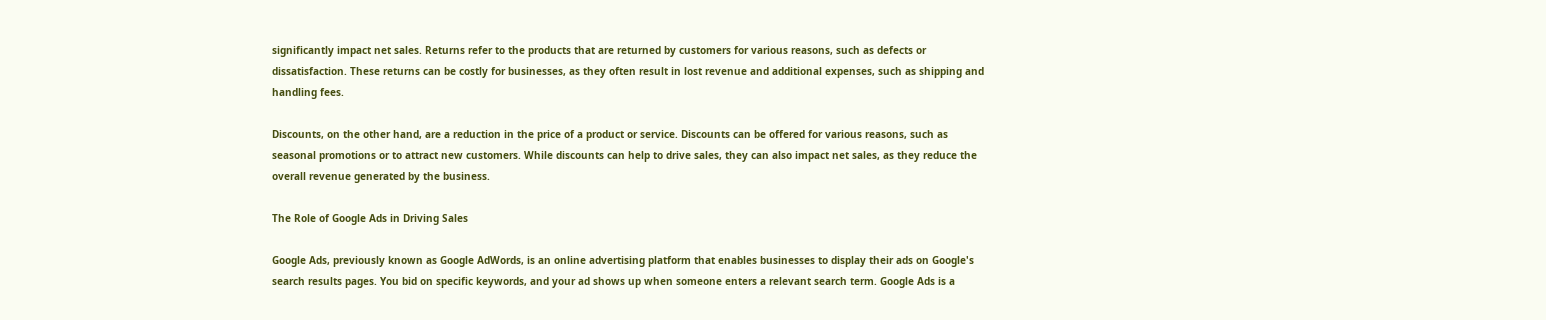significantly impact net sales. Returns refer to the products that are returned by customers for various reasons, such as defects or dissatisfaction. These returns can be costly for businesses, as they often result in lost revenue and additional expenses, such as shipping and handling fees.

Discounts, on the other hand, are a reduction in the price of a product or service. Discounts can be offered for various reasons, such as seasonal promotions or to attract new customers. While discounts can help to drive sales, they can also impact net sales, as they reduce the overall revenue generated by the business.

The Role of Google Ads in Driving Sales

Google Ads, previously known as Google AdWords, is an online advertising platform that enables businesses to display their ads on Google's search results pages. You bid on specific keywords, and your ad shows up when someone enters a relevant search term. Google Ads is a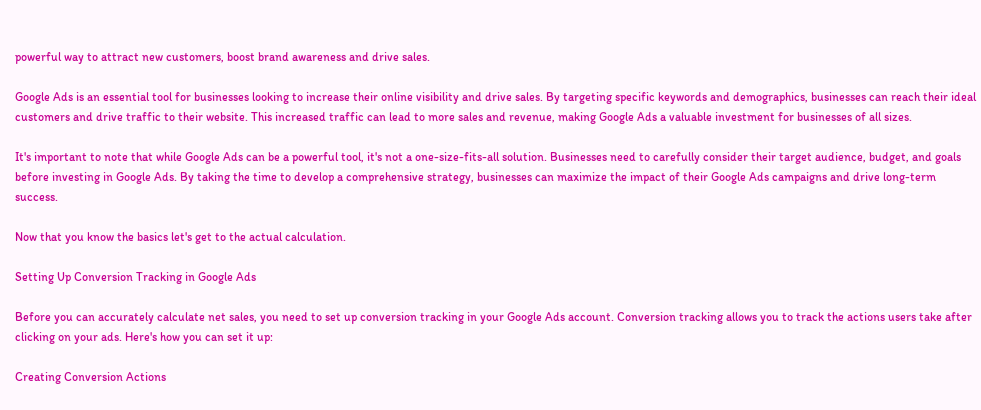powerful way to attract new customers, boost brand awareness and drive sales.

Google Ads is an essential tool for businesses looking to increase their online visibility and drive sales. By targeting specific keywords and demographics, businesses can reach their ideal customers and drive traffic to their website. This increased traffic can lead to more sales and revenue, making Google Ads a valuable investment for businesses of all sizes.

It's important to note that while Google Ads can be a powerful tool, it's not a one-size-fits-all solution. Businesses need to carefully consider their target audience, budget, and goals before investing in Google Ads. By taking the time to develop a comprehensive strategy, businesses can maximize the impact of their Google Ads campaigns and drive long-term success.

Now that you know the basics let's get to the actual calculation.

Setting Up Conversion Tracking in Google Ads

Before you can accurately calculate net sales, you need to set up conversion tracking in your Google Ads account. Conversion tracking allows you to track the actions users take after clicking on your ads. Here's how you can set it up:

Creating Conversion Actions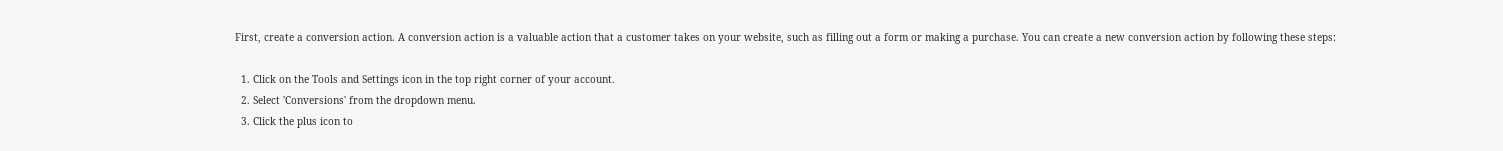First, create a conversion action. A conversion action is a valuable action that a customer takes on your website, such as filling out a form or making a purchase. You can create a new conversion action by following these steps:

  1. Click on the Tools and Settings icon in the top right corner of your account.
  2. Select 'Conversions' from the dropdown menu.
  3. Click the plus icon to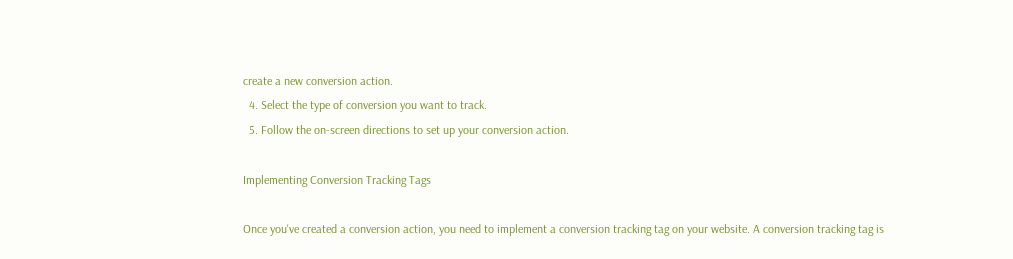create a new conversion action.
  4. Select the type of conversion you want to track.
  5. Follow the on-screen directions to set up your conversion action.

Implementing Conversion Tracking Tags

Once you've created a conversion action, you need to implement a conversion tracking tag on your website. A conversion tracking tag is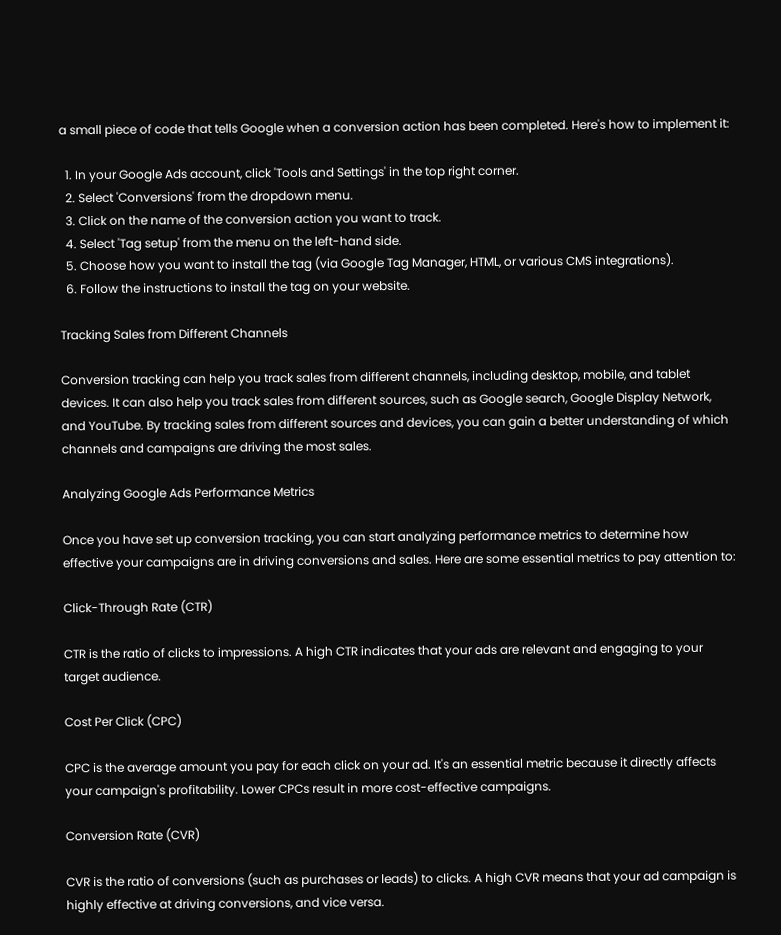a small piece of code that tells Google when a conversion action has been completed. Here's how to implement it:

  1. In your Google Ads account, click 'Tools and Settings' in the top right corner.
  2. Select 'Conversions' from the dropdown menu.
  3. Click on the name of the conversion action you want to track.
  4. Select 'Tag setup' from the menu on the left-hand side.
  5. Choose how you want to install the tag (via Google Tag Manager, HTML, or various CMS integrations).
  6. Follow the instructions to install the tag on your website.

Tracking Sales from Different Channels

Conversion tracking can help you track sales from different channels, including desktop, mobile, and tablet devices. It can also help you track sales from different sources, such as Google search, Google Display Network, and YouTube. By tracking sales from different sources and devices, you can gain a better understanding of which channels and campaigns are driving the most sales.

Analyzing Google Ads Performance Metrics

Once you have set up conversion tracking, you can start analyzing performance metrics to determine how effective your campaigns are in driving conversions and sales. Here are some essential metrics to pay attention to:

Click-Through Rate (CTR)

CTR is the ratio of clicks to impressions. A high CTR indicates that your ads are relevant and engaging to your target audience.

Cost Per Click (CPC)

CPC is the average amount you pay for each click on your ad. It's an essential metric because it directly affects your campaign's profitability. Lower CPCs result in more cost-effective campaigns.

Conversion Rate (CVR)

CVR is the ratio of conversions (such as purchases or leads) to clicks. A high CVR means that your ad campaign is highly effective at driving conversions, and vice versa.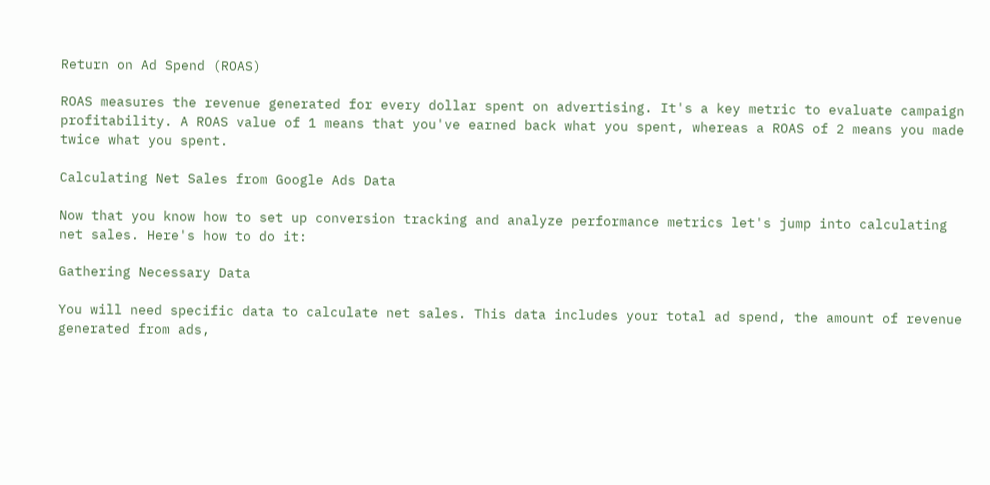Return on Ad Spend (ROAS)

ROAS measures the revenue generated for every dollar spent on advertising. It's a key metric to evaluate campaign profitability. A ROAS value of 1 means that you've earned back what you spent, whereas a ROAS of 2 means you made twice what you spent.

Calculating Net Sales from Google Ads Data

Now that you know how to set up conversion tracking and analyze performance metrics let's jump into calculating net sales. Here's how to do it:

Gathering Necessary Data

You will need specific data to calculate net sales. This data includes your total ad spend, the amount of revenue generated from ads,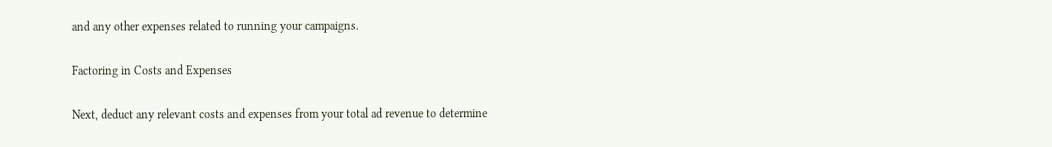and any other expenses related to running your campaigns.

Factoring in Costs and Expenses

Next, deduct any relevant costs and expenses from your total ad revenue to determine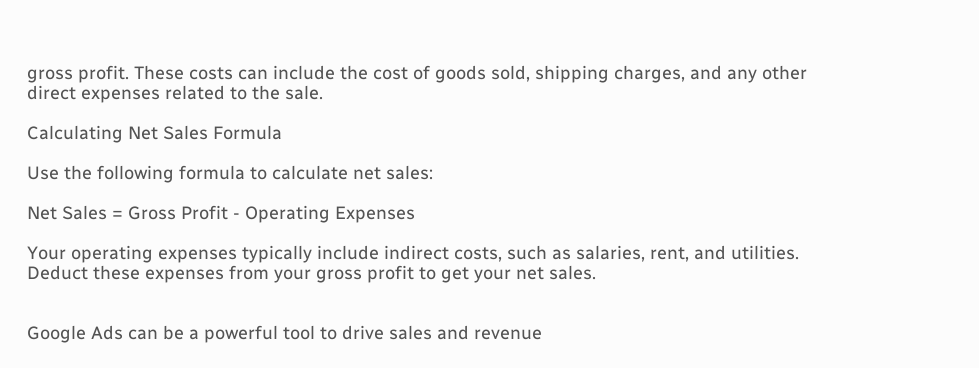gross profit. These costs can include the cost of goods sold, shipping charges, and any other direct expenses related to the sale.

Calculating Net Sales Formula

Use the following formula to calculate net sales:

Net Sales = Gross Profit - Operating Expenses

Your operating expenses typically include indirect costs, such as salaries, rent, and utilities. Deduct these expenses from your gross profit to get your net sales.


Google Ads can be a powerful tool to drive sales and revenue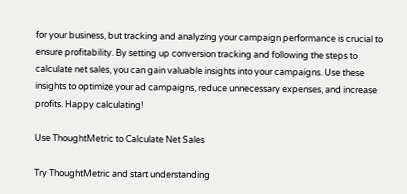for your business, but tracking and analyzing your campaign performance is crucial to ensure profitability. By setting up conversion tracking and following the steps to calculate net sales, you can gain valuable insights into your campaigns. Use these insights to optimize your ad campaigns, reduce unnecessary expenses, and increase profits. Happy calculating!

Use ThoughtMetric to Calculate Net Sales

Try ThoughtMetric and start understanding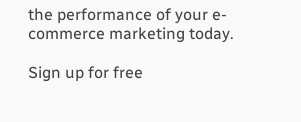the performance of your e-commerce marketing today.

Sign up for free